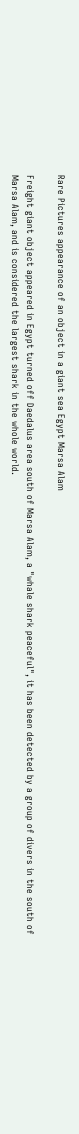Rare Pictures appearance of an object in a giant sea Egypt Marsa Alam

Freight giant object appeared in Egypt turned off Daedalus area south of Marsa Alam, a "whale shark peaceful", it has been detected by a group of divers in the south of Marsa Alam, and is considered the largest shark in the whole world.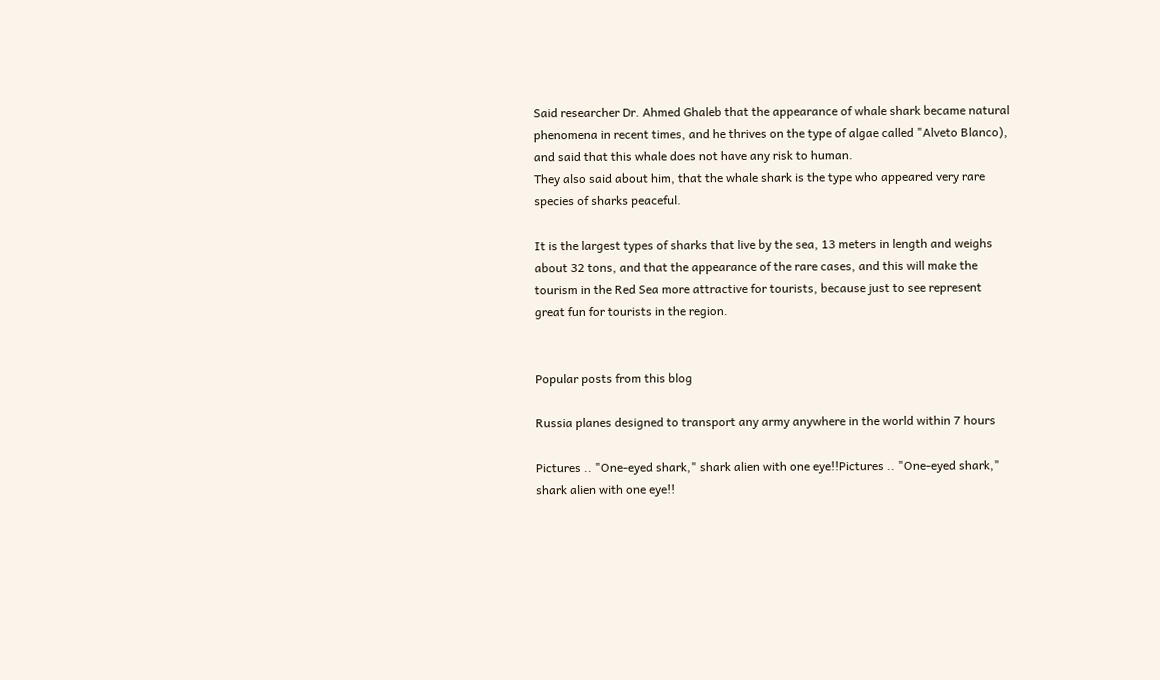Said researcher Dr. Ahmed Ghaleb that the appearance of whale shark became natural phenomena in recent times, and he thrives on the type of algae called "Alveto Blanco), and said that this whale does not have any risk to human.
They also said about him, that the whale shark is the type who appeared very rare species of sharks peaceful.

It is the largest types of sharks that live by the sea, 13 meters in length and weighs about 32 tons, and that the appearance of the rare cases, and this will make the tourism in the Red Sea more attractive for tourists, because just to see represent great fun for tourists in the region.


Popular posts from this blog

Russia planes designed to transport any army anywhere in the world within 7 hours

Pictures .. "One-eyed shark," shark alien with one eye!!Pictures .. "One-eyed shark," shark alien with one eye!!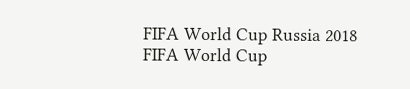FIFA World Cup Russia 2018 FIFA World Cup